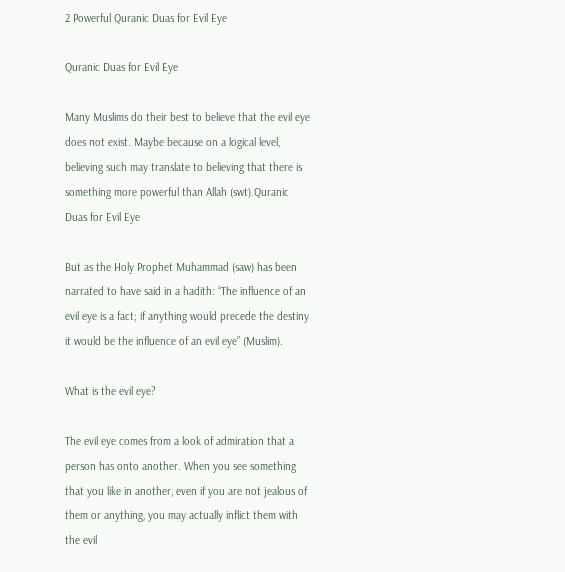2 Powerful Quranic Duas for Evil Eye

Quranic Duas for Evil Eye

Many Muslims do their best to believe that the evil eye does not exist. Maybe because on a logical level, believing such may translate to believing that there is something more powerful than Allah (swt).Quranic Duas for Evil Eye

But as the Holy Prophet Muhammad (saw) has been narrated to have said in a hadith: “The influence of an evil eye is a fact; if anything would precede the destiny it would be the influence of an evil eye” (Muslim).

What is the evil eye?

The evil eye comes from a look of admiration that a person has onto another. When you see something that you like in another, even if you are not jealous of them or anything, you may actually inflict them with the evil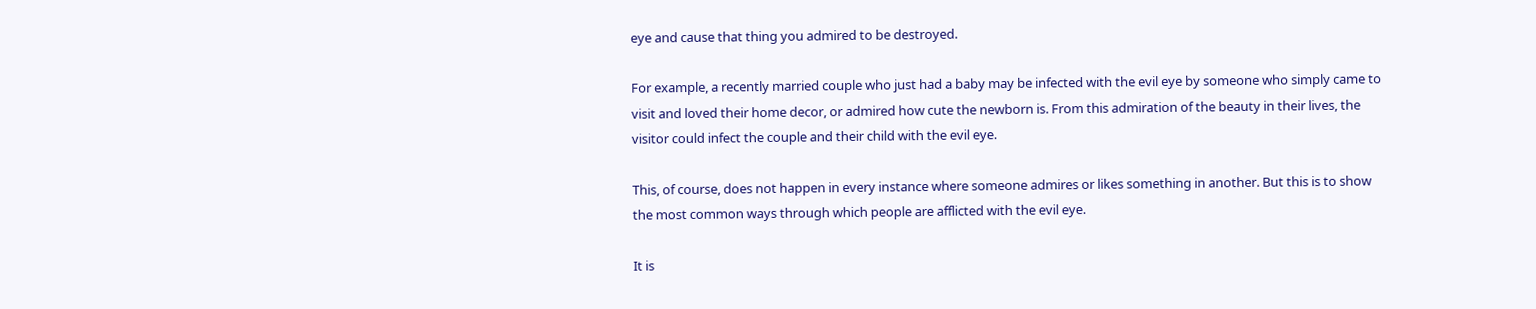eye and cause that thing you admired to be destroyed.

For example, a recently married couple who just had a baby may be infected with the evil eye by someone who simply came to visit and loved their home decor, or admired how cute the newborn is. From this admiration of the beauty in their lives, the visitor could infect the couple and their child with the evil eye.

This, of course, does not happen in every instance where someone admires or likes something in another. But this is to show the most common ways through which people are afflicted with the evil eye.

It is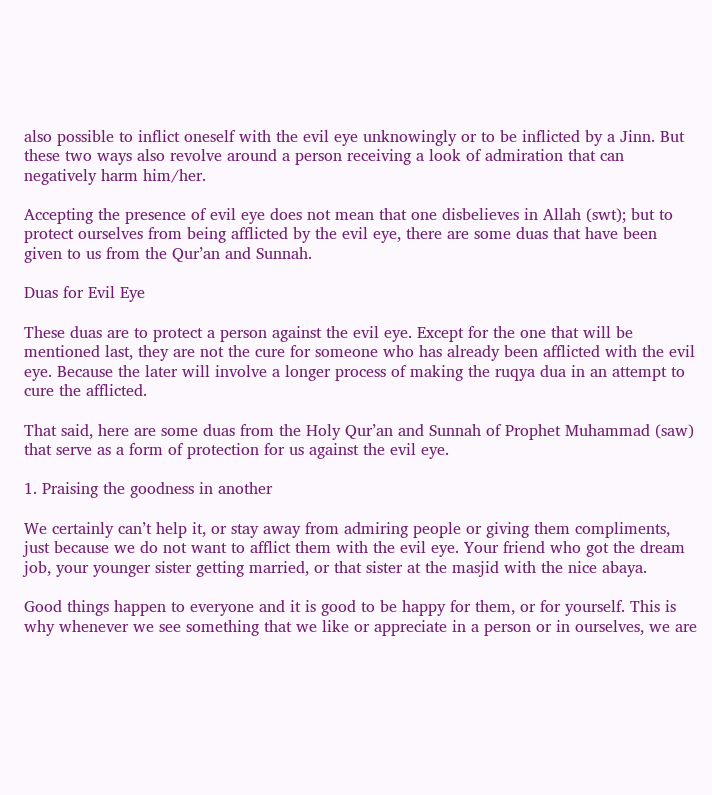also possible to inflict oneself with the evil eye unknowingly or to be inflicted by a Jinn. But these two ways also revolve around a person receiving a look of admiration that can negatively harm him/her.

Accepting the presence of evil eye does not mean that one disbelieves in Allah (swt); but to protect ourselves from being afflicted by the evil eye, there are some duas that have been given to us from the Qur’an and Sunnah.

Duas for Evil Eye

These duas are to protect a person against the evil eye. Except for the one that will be mentioned last, they are not the cure for someone who has already been afflicted with the evil eye. Because the later will involve a longer process of making the ruqya dua in an attempt to cure the afflicted.

That said, here are some duas from the Holy Qur’an and Sunnah of Prophet Muhammad (saw) that serve as a form of protection for us against the evil eye.

1. Praising the goodness in another

We certainly can’t help it, or stay away from admiring people or giving them compliments, just because we do not want to afflict them with the evil eye. Your friend who got the dream job, your younger sister getting married, or that sister at the masjid with the nice abaya.

Good things happen to everyone and it is good to be happy for them, or for yourself. This is why whenever we see something that we like or appreciate in a person or in ourselves, we are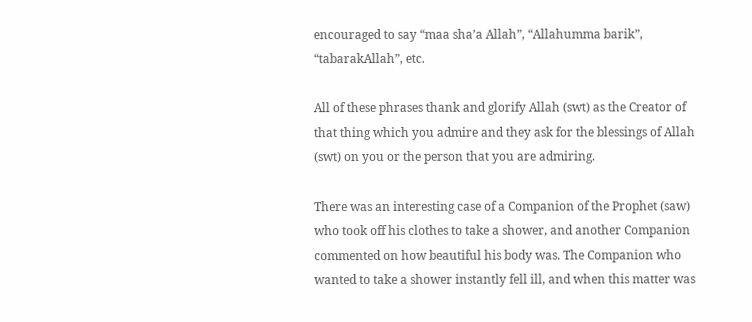encouraged to say “maa sha’a Allah”, “Allahumma barik”, “tabarakAllah”, etc.

All of these phrases thank and glorify Allah (swt) as the Creator of that thing which you admire and they ask for the blessings of Allah (swt) on you or the person that you are admiring.

There was an interesting case of a Companion of the Prophet (saw) who took off his clothes to take a shower, and another Companion commented on how beautiful his body was. The Companion who wanted to take a shower instantly fell ill, and when this matter was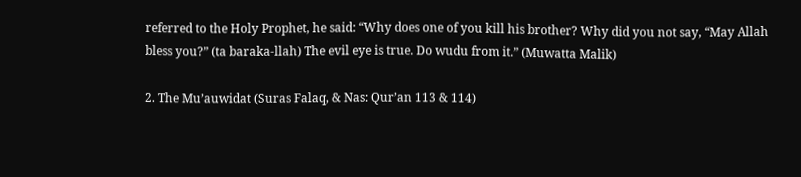referred to the Holy Prophet, he said: “Why does one of you kill his brother? Why did you not say, “May Allah bless you?” (ta baraka-llah) The evil eye is true. Do wudu from it.” (Muwatta Malik)

2. The Mu’auwidat (Suras Falaq, & Nas: Qur’an 113 & 114)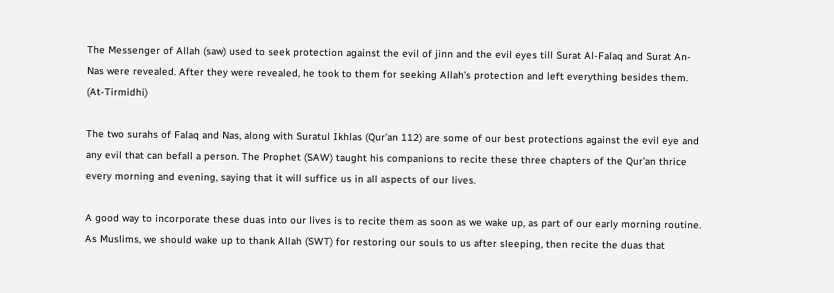The Messenger of Allah (saw) used to seek protection against the evil of jinn and the evil eyes till Surat Al-Falaq and Surat An-Nas were revealed. After they were revealed, he took to them for seeking Allah’s protection and left everything besides them. (At-Tirmidhi)

The two surahs of Falaq and Nas, along with Suratul Ikhlas (Qur’an 112) are some of our best protections against the evil eye and any evil that can befall a person. The Prophet (SAW) taught his companions to recite these three chapters of the Qur’an thrice every morning and evening, saying that it will suffice us in all aspects of our lives.

A good way to incorporate these duas into our lives is to recite them as soon as we wake up, as part of our early morning routine. As Muslims, we should wake up to thank Allah (SWT) for restoring our souls to us after sleeping, then recite the duas that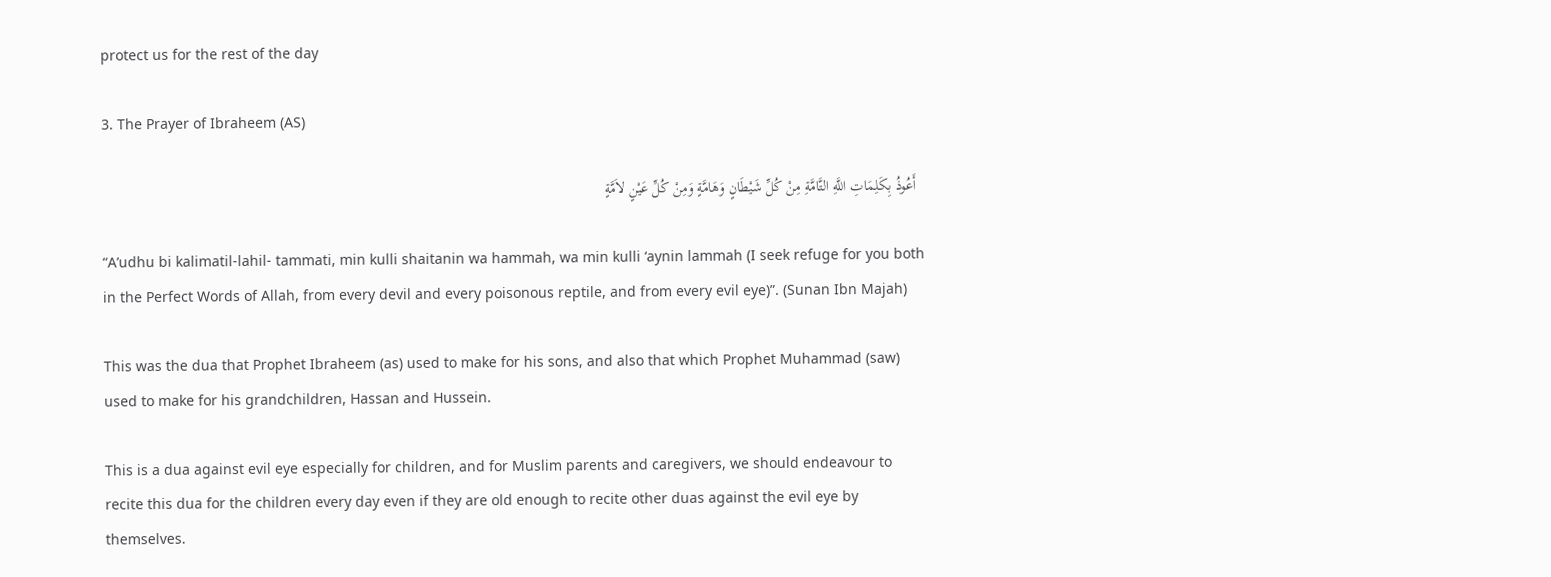protect us for the rest of the day

3. The Prayer of Ibraheem (AS)

  أَعُوذُ بِكَلِمَاتِ اللَّهِ التَّامَّةِ مِنْ كُلِّ شَيْطَانٍ وَهَامَّةٍ وَمِنْ كُلِّ عَيْنٍ لاَمَّةٍ

“A’udhu bi kalimatil-lahil- tammati, min kulli shaitanin wa hammah, wa min kulli ‘aynin lammah (I seek refuge for you both in the Perfect Words of Allah, from every devil and every poisonous reptile, and from every evil eye)”. (Sunan Ibn Majah)

This was the dua that Prophet Ibraheem (as) used to make for his sons, and also that which Prophet Muhammad (saw) used to make for his grandchildren, Hassan and Hussein.

This is a dua against evil eye especially for children, and for Muslim parents and caregivers, we should endeavour to recite this dua for the children every day even if they are old enough to recite other duas against the evil eye by themselves.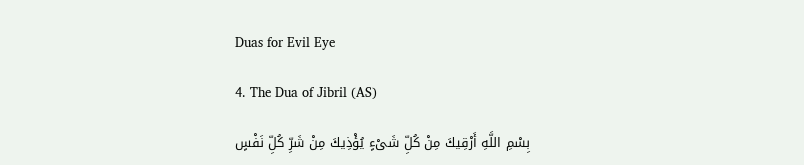Duas for Evil Eye

4. The Dua of Jibril (AS)

بِسْمِ اللَّهِ أَرْقِيكَ مِنْ كُلِّ شَىْءٍ يُؤْذِيكَ مِنْ شَرِّ كُلِّ نَفْسٍ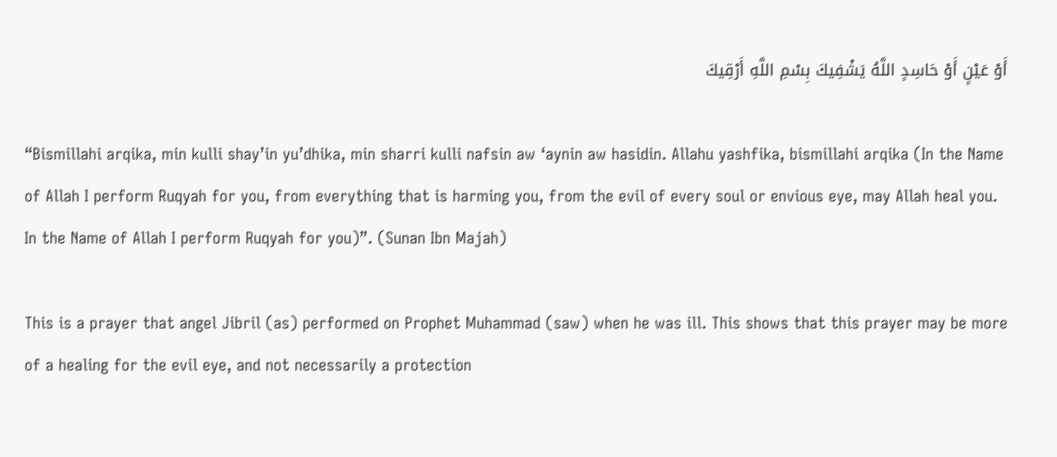أَوْ عَيْنٍ أَوْ حَاسِدٍ اللَّهُ يَشْفِيكَ بِسْمِ اللَّهِ أَرْقِيكَ

“Bismillahi arqika, min kulli shay’in yu’dhika, min sharri kulli nafsin aw ‘aynin aw hasidin. Allahu yashfika, bismillahi arqika (In the Name of Allah I perform Ruqyah for you, from everything that is harming you, from the evil of every soul or envious eye, may Allah heal you. In the Name of Allah I perform Ruqyah for you)”. (Sunan Ibn Majah)

This is a prayer that angel Jibril (as) performed on Prophet Muhammad (saw) when he was ill. This shows that this prayer may be more of a healing for the evil eye, and not necessarily a protection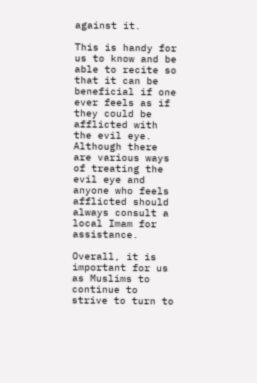against it.

This is handy for us to know and be able to recite so that it can be beneficial if one ever feels as if they could be afflicted with the evil eye. Although there are various ways of treating the evil eye and anyone who feels afflicted should always consult a local Imam for assistance.

Overall, it is important for us as Muslims to continue to strive to turn to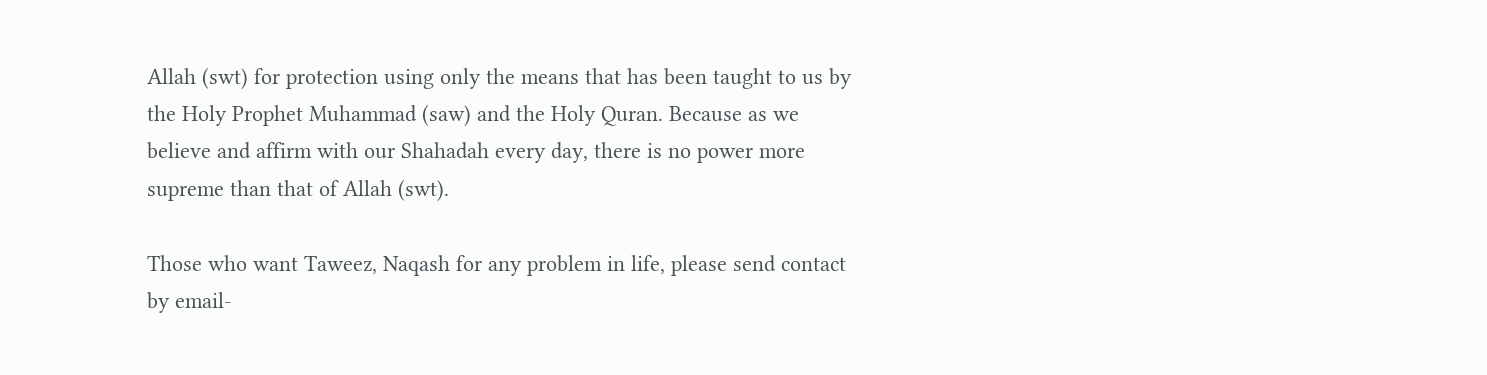Allah (swt) for protection using only the means that has been taught to us by the Holy Prophet Muhammad (saw) and the Holy Quran. Because as we believe and affirm with our Shahadah every day, there is no power more supreme than that of Allah (swt).

Those who want Taweez, Naqash for any problem in life, please send contact by email-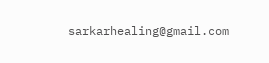sarkarhealing@gmail.com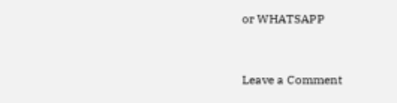or WHATSAPP


Leave a Comment